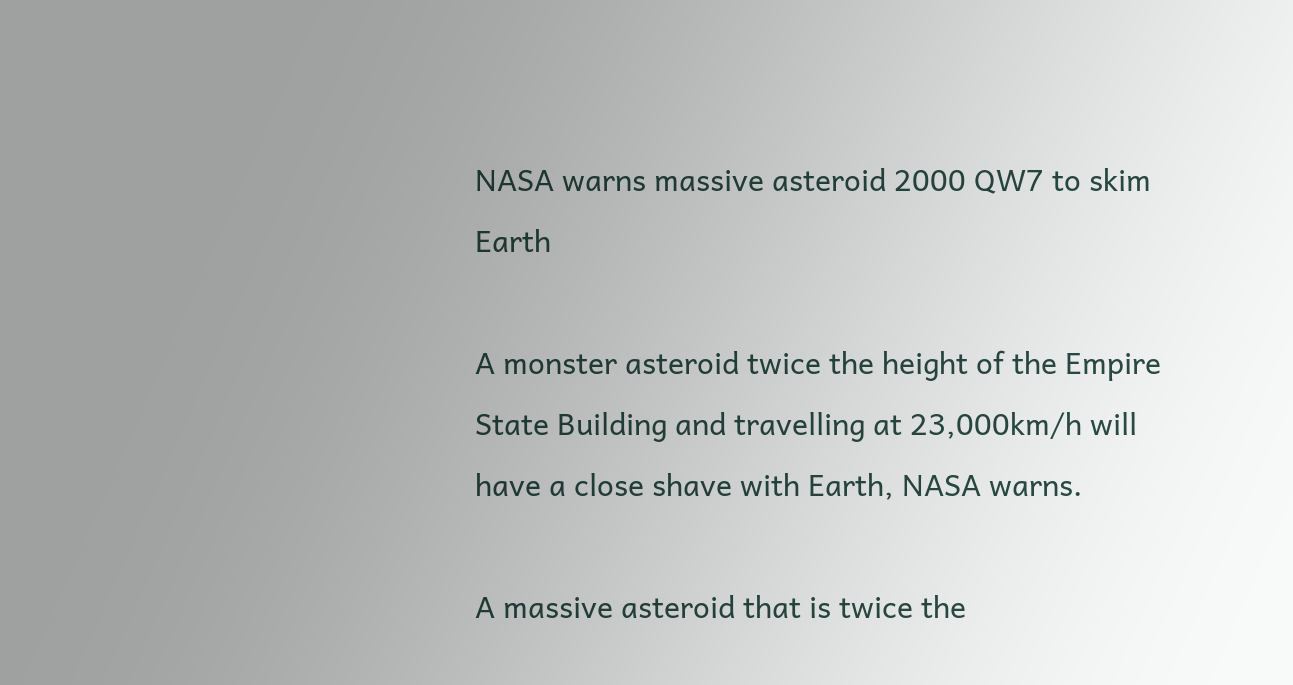NASA warns massive asteroid 2000 QW7 to skim Earth

A monster asteroid twice the height of the Empire State Building and travelling at 23,000km/h will have a close shave with Earth, NASA warns.

A massive asteroid that is twice the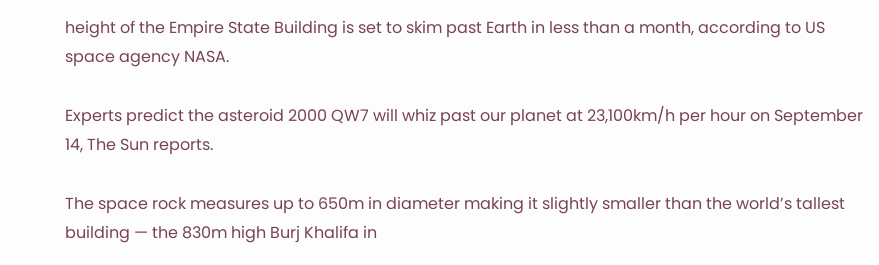height of the Empire State Building is set to skim past Earth in less than a month, according to US space agency NASA.

Experts predict the asteroid 2000 QW7 will whiz past our planet at 23,100km/h per hour on September 14, The Sun reports.

The space rock measures up to 650m in diameter making it slightly smaller than the world’s tallest building — the 830m high Burj Khalifa in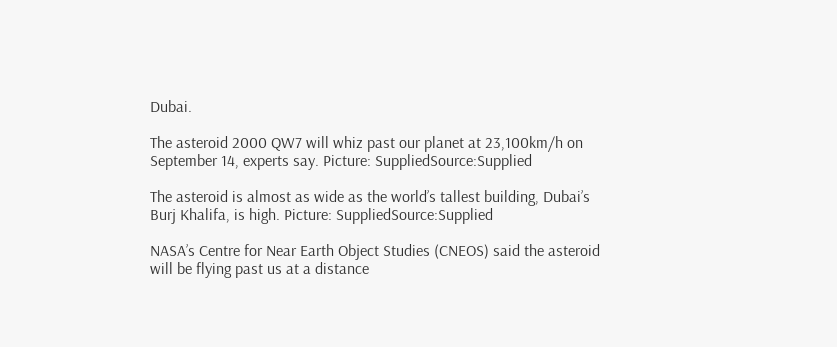Dubai.

The asteroid 2000 QW7 will whiz past our planet at 23,100km/h on September 14, experts say. Picture: SuppliedSource:Supplied

The asteroid is almost as wide as the world’s tallest building, Dubai’s Burj Khalifa, is high. Picture: SuppliedSource:Supplied

NASA’s Centre for Near Earth Object Studies (CNEOS) said the asteroid will be flying past us at a distance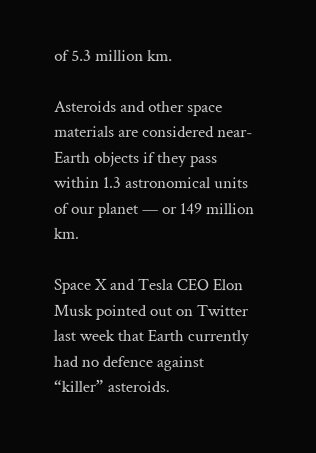of 5.3 million km.

Asteroids and other space materials are considered near-Earth objects if they pass within 1.3 astronomical units of our planet — or 149 million km.

Space X and Tesla CEO Elon Musk pointed out on Twitter last week that Earth currently had no defence against “killer” asteroids.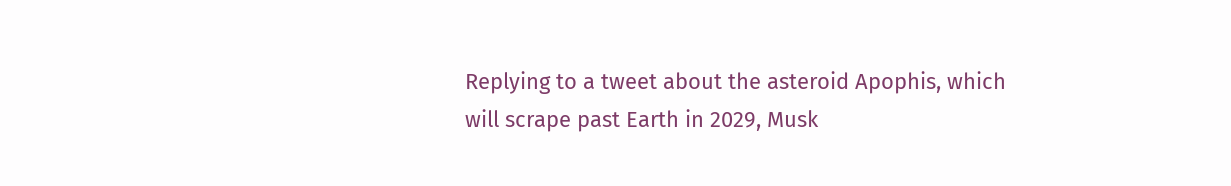Replying to a tweet about the asteroid Apophis, which will scrape past Earth in 2029, Musk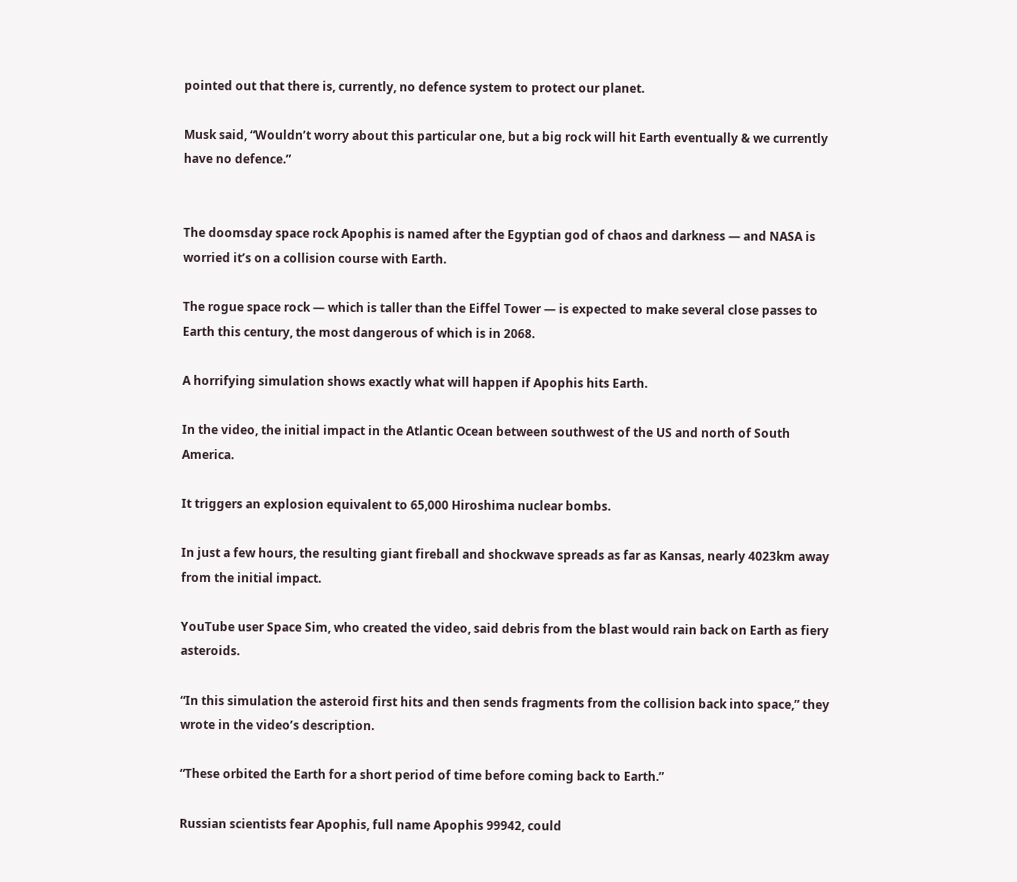pointed out that there is, currently, no defence system to protect our planet.

Musk said, “Wouldn’t worry about this particular one, but a big rock will hit Earth eventually & we currently have no defence.”


The doomsday space rock Apophis is named after the Egyptian god of chaos and darkness — and NASA is worried it’s on a collision course with Earth.

The rogue space rock — which is taller than the Eiffel Tower — is expected to make several close passes to Earth this century, the most dangerous of which is in 2068.

A horrifying simulation shows exactly what will happen if Apophis hits Earth.

In the video, the initial impact in the Atlantic Ocean between southwest of the US and north of South America.

It triggers an explosion equivalent to 65,000 Hiroshima nuclear bombs.

In just a few hours, the resulting giant fireball and shockwave spreads as far as Kansas, nearly 4023km away from the initial impact.

YouTube user Space Sim, who created the video, said debris from the blast would rain back on Earth as fiery asteroids.

“In this simulation the asteroid first hits and then sends fragments from the collision back into space,” they wrote in the video’s description.

“These orbited the Earth for a short period of time before coming back to Earth.”

Russian scientists fear Apophis, full name Apophis 99942, could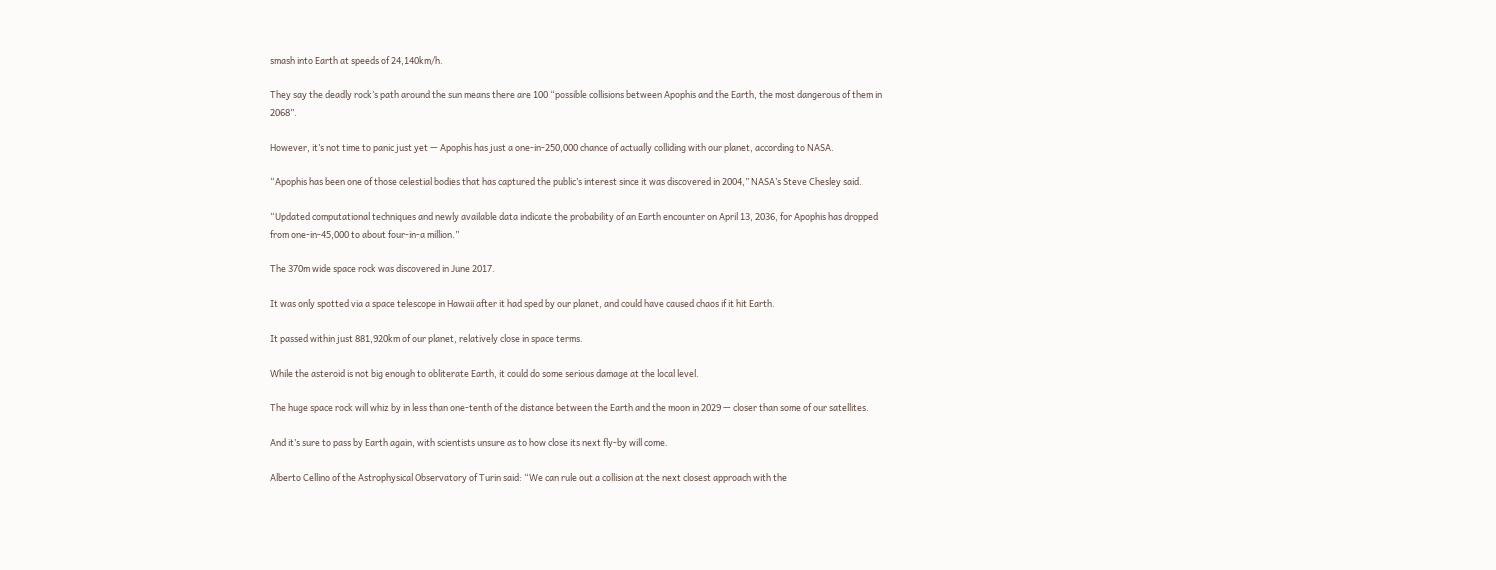smash into Earth at speeds of 24,140km/h.

They say the deadly rock’s path around the sun means there are 100 “possible collisions between Apophis and the Earth, the most dangerous of them in 2068”.

However, it’s not time to panic just yet — Apophis has just a one-in-250,000 chance of actually colliding with our planet, according to NASA.

“Apophis has been one of those celestial bodies that has captured the public’s interest since it was discovered in 2004,” NASA’s Steve Chesley said.

“Updated computational techniques and newly available data indicate the probability of an Earth encounter on April 13, 2036, for Apophis has dropped from one-in-45,000 to about four-in-a million.”

The 370m wide space rock was discovered in June 2017.

It was only spotted via a space telescope in Hawaii after it had sped by our planet, and could have caused chaos if it hit Earth.

It passed within just 881,920km of our planet, relatively close in space terms.

While the asteroid is not big enough to obliterate Earth, it could do some serious damage at the local level.

The huge space rock will whiz by in less than one-tenth of the distance between the Earth and the moon in 2029 — closer than some of our satellites.

And it’s sure to pass by Earth again, with scientists unsure as to how close its next fly-by will come.

Alberto Cellino of the Astrophysical Observatory of Turin said: “We can rule out a collision at the next closest approach with the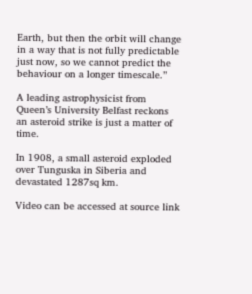Earth, but then the orbit will change in a way that is not fully predictable just now, so we cannot predict the behaviour on a longer timescale.”

A leading astrophysicist from Queen’s University Belfast reckons an asteroid strike is just a matter of time.

In 1908, a small asteroid exploded over Tunguska in Siberia and devastated 1287sq km.

Video can be accessed at source link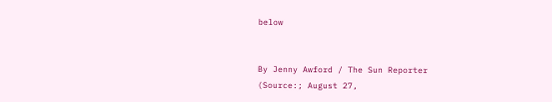below


By Jenny Awford / The Sun Reporter
(Source:; August 27,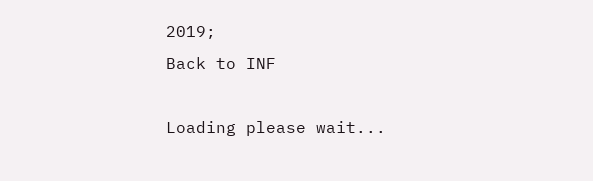2019;
Back to INF

Loading please wait...